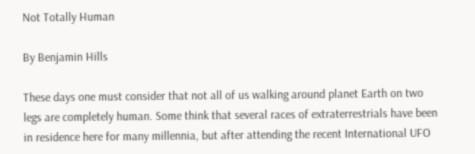Not Totally Human

By Benjamin Hills

These days one must consider that not all of us walking around planet Earth on two legs are completely human. Some think that several races of extraterrestrials have been in residence here for many millennia, but after attending the recent International UFO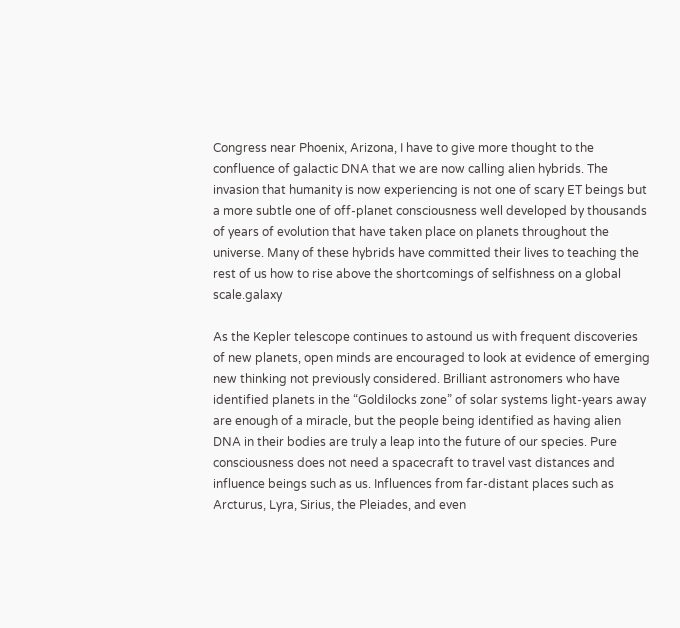Congress near Phoenix, Arizona, I have to give more thought to the confluence of galactic DNA that we are now calling alien hybrids. The invasion that humanity is now experiencing is not one of scary ET beings but a more subtle one of off-planet consciousness well developed by thousands of years of evolution that have taken place on planets throughout the universe. Many of these hybrids have committed their lives to teaching the rest of us how to rise above the shortcomings of selfishness on a global scale.galaxy

As the Kepler telescope continues to astound us with frequent discoveries of new planets, open minds are encouraged to look at evidence of emerging new thinking not previously considered. Brilliant astronomers who have identified planets in the “Goldilocks zone” of solar systems light-years away are enough of a miracle, but the people being identified as having alien DNA in their bodies are truly a leap into the future of our species. Pure consciousness does not need a spacecraft to travel vast distances and influence beings such as us. Influences from far-distant places such as Arcturus, Lyra, Sirius, the Pleiades, and even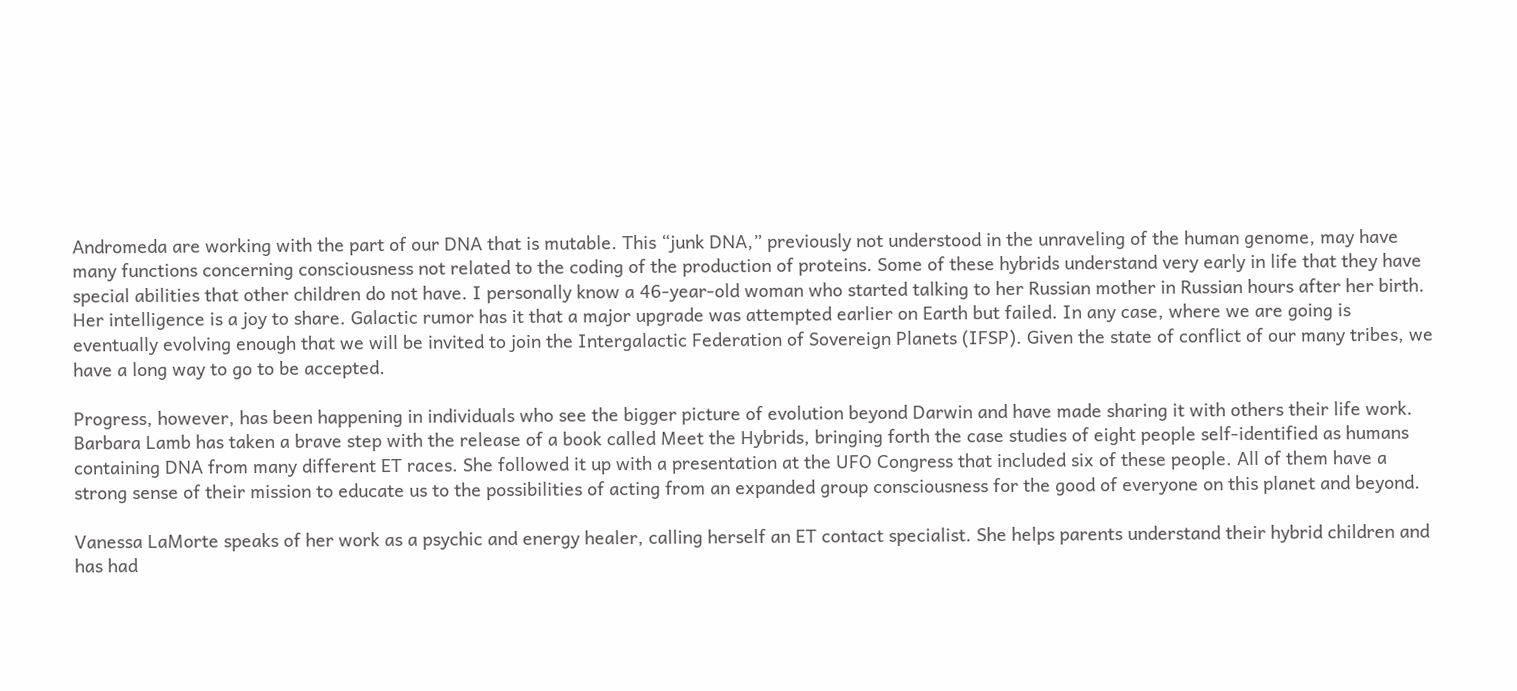Andromeda are working with the part of our DNA that is mutable. This “junk DNA,” previously not understood in the unraveling of the human genome, may have many functions concerning consciousness not related to the coding of the production of proteins. Some of these hybrids understand very early in life that they have special abilities that other children do not have. I personally know a 46-year-old woman who started talking to her Russian mother in Russian hours after her birth. Her intelligence is a joy to share. Galactic rumor has it that a major upgrade was attempted earlier on Earth but failed. In any case, where we are going is eventually evolving enough that we will be invited to join the Intergalactic Federation of Sovereign Planets (IFSP). Given the state of conflict of our many tribes, we have a long way to go to be accepted.

Progress, however, has been happening in individuals who see the bigger picture of evolution beyond Darwin and have made sharing it with others their life work. Barbara Lamb has taken a brave step with the release of a book called Meet the Hybrids, bringing forth the case studies of eight people self-identified as humans containing DNA from many different ET races. She followed it up with a presentation at the UFO Congress that included six of these people. All of them have a strong sense of their mission to educate us to the possibilities of acting from an expanded group consciousness for the good of everyone on this planet and beyond.

Vanessa LaMorte speaks of her work as a psychic and energy healer, calling herself an ET contact specialist. She helps parents understand their hybrid children and has had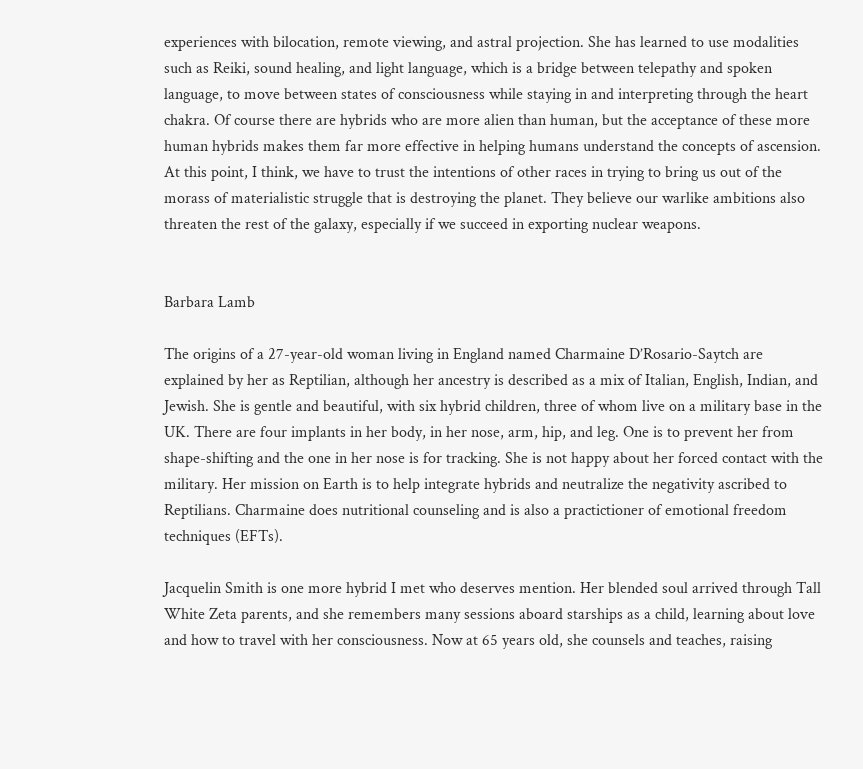experiences with bilocation, remote viewing, and astral projection. She has learned to use modalities such as Reiki, sound healing, and light language, which is a bridge between telepathy and spoken language, to move between states of consciousness while staying in and interpreting through the heart chakra. Of course there are hybrids who are more alien than human, but the acceptance of these more human hybrids makes them far more effective in helping humans understand the concepts of ascension. At this point, I think, we have to trust the intentions of other races in trying to bring us out of the morass of materialistic struggle that is destroying the planet. They believe our warlike ambitions also threaten the rest of the galaxy, especially if we succeed in exporting nuclear weapons.


Barbara Lamb

The origins of a 27-year-old woman living in England named Charmaine D’Rosario-Saytch are explained by her as Reptilian, although her ancestry is described as a mix of Italian, English, Indian, and Jewish. She is gentle and beautiful, with six hybrid children, three of whom live on a military base in the UK. There are four implants in her body, in her nose, arm, hip, and leg. One is to prevent her from shape-shifting and the one in her nose is for tracking. She is not happy about her forced contact with the military. Her mission on Earth is to help integrate hybrids and neutralize the negativity ascribed to Reptilians. Charmaine does nutritional counseling and is also a practictioner of emotional freedom techniques (EFTs).

Jacquelin Smith is one more hybrid I met who deserves mention. Her blended soul arrived through Tall White Zeta parents, and she remembers many sessions aboard starships as a child, learning about love and how to travel with her consciousness. Now at 65 years old, she counsels and teaches, raising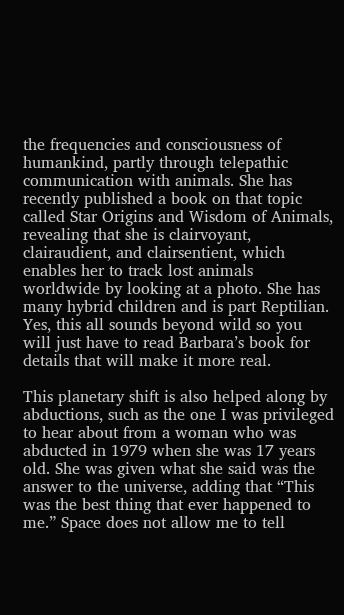the frequencies and consciousness of humankind, partly through telepathic communication with animals. She has recently published a book on that topic called Star Origins and Wisdom of Animals, revealing that she is clairvoyant, clairaudient, and clairsentient, which enables her to track lost animals worldwide by looking at a photo. She has many hybrid children and is part Reptilian. Yes, this all sounds beyond wild so you will just have to read Barbara’s book for details that will make it more real.

This planetary shift is also helped along by abductions, such as the one I was privileged to hear about from a woman who was abducted in 1979 when she was 17 years old. She was given what she said was the answer to the universe, adding that “This was the best thing that ever happened to me.” Space does not allow me to tell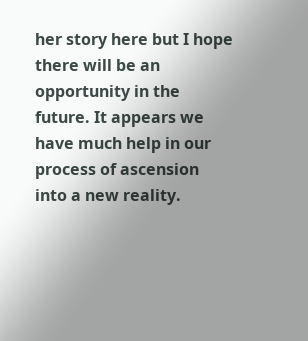her story here but I hope there will be an opportunity in the future. It appears we have much help in our process of ascension into a new reality.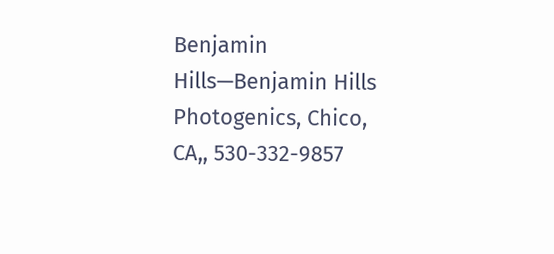Benjamin Hills—Benjamin Hills Photogenics, Chico, CA,, 530-332-9857